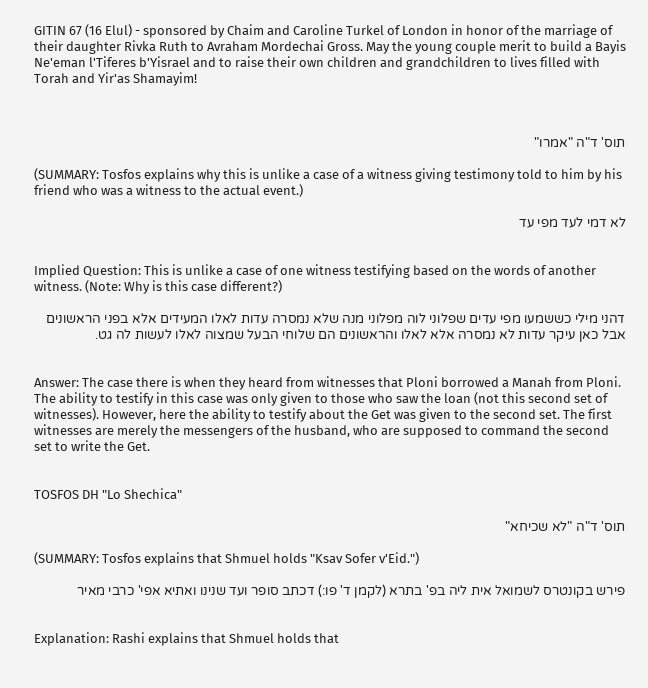GITIN 67 (16 Elul) - sponsored by Chaim and Caroline Turkel of London in honor of the marriage of their daughter Rivka Ruth to Avraham Mordechai Gross. May the young couple merit to build a Bayis Ne'eman l'Tiferes b'Yisrael and to raise their own children and grandchildren to lives filled with Torah and Yir'as Shamayim!



תוס' ד"ה "אמרו"

(SUMMARY: Tosfos explains why this is unlike a case of a witness giving testimony told to him by his friend who was a witness to the actual event.)

לא דמי לעד מפי עד


Implied Question: This is unlike a case of one witness testifying based on the words of another witness. (Note: Why is this case different?)

דהני מילי כששמעו מפי עדים שפלוני לוה מפלוני מנה שלא נמסרה עדות לאלו המעידים אלא בפני הראשונים אבל כאן עיקר עדות לא נמסרה אלא לאלו והראשונים הם שלוחי הבעל שמצוה לאלו לעשות לה גט.


Answer: The case there is when they heard from witnesses that Ploni borrowed a Manah from Ploni. The ability to testify in this case was only given to those who saw the loan (not this second set of witnesses). However, here the ability to testify about the Get was given to the second set. The first witnesses are merely the messengers of the husband, who are supposed to command the second set to write the Get.


TOSFOS DH "Lo Shechica"

תוס' ד"ה "לא שכיחא"

(SUMMARY: Tosfos explains that Shmuel holds "Ksav Sofer v'Eid.")

פירש בקונטרס לשמואל אית ליה בפ' בתרא (לקמן ד' פו:) דכתב סופר ועד שנינו ואתיא אפי' כרבי מאיר


Explanation: Rashi explains that Shmuel holds that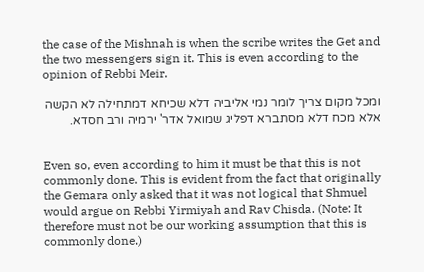the case of the Mishnah is when the scribe writes the Get and the two messengers sign it. This is even according to the opinion of Rebbi Meir.

ומכל מקום צריך לומר נמי אליביה דלא שכיחא דמתחילה לא הקשה אלא מכח דלא מסתברא דפליג שמואל אדר' ירמיה ורב חסדא.


Even so, even according to him it must be that this is not commonly done. This is evident from the fact that originally the Gemara only asked that it was not logical that Shmuel would argue on Rebbi Yirmiyah and Rav Chisda. (Note: It therefore must not be our working assumption that this is commonly done.)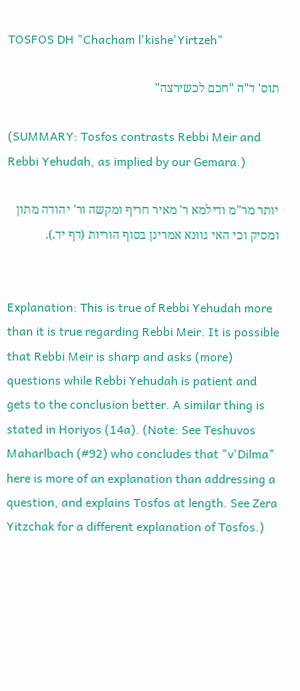TOSFOS DH "Chacham l'kishe'Yirtzeh"

תוס' ד"ה "חכם לכשירצה"

(SUMMARY: Tosfos contrasts Rebbi Meir and Rebbi Yehudah, as implied by our Gemara.)

יותר מר"מ ודילמא ר' מאיר חריף ומקשה ור' יהודה מתון ומסיק וכי האי גוונא אמרינן בסוף הוריות (דף יד.).


Explanation: This is true of Rebbi Yehudah more than it is true regarding Rebbi Meir. It is possible that Rebbi Meir is sharp and asks (more) questions while Rebbi Yehudah is patient and gets to the conclusion better. A similar thing is stated in Horiyos (14a). (Note: See Teshuvos Maharlbach (#92) who concludes that "v'Dilma" here is more of an explanation than addressing a question, and explains Tosfos at length. See Zera Yitzchak for a different explanation of Tosfos.)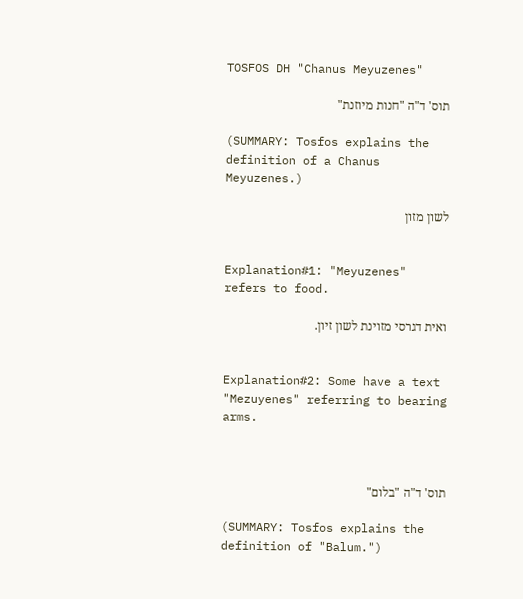TOSFOS DH "Chanus Meyuzenes"

תוס' ד"ה "חנות מיוזנת"

(SUMMARY: Tosfos explains the definition of a Chanus Meyuzenes.)

לשון מזון


Explanation#1: "Meyuzenes" refers to food.

ואית דגרסי מזוינת לשון זיון.


Explanation#2: Some have a text "Mezuyenes" referring to bearing arms.



תוס' ד"ה "בלום"

(SUMMARY: Tosfos explains the definition of "Balum.")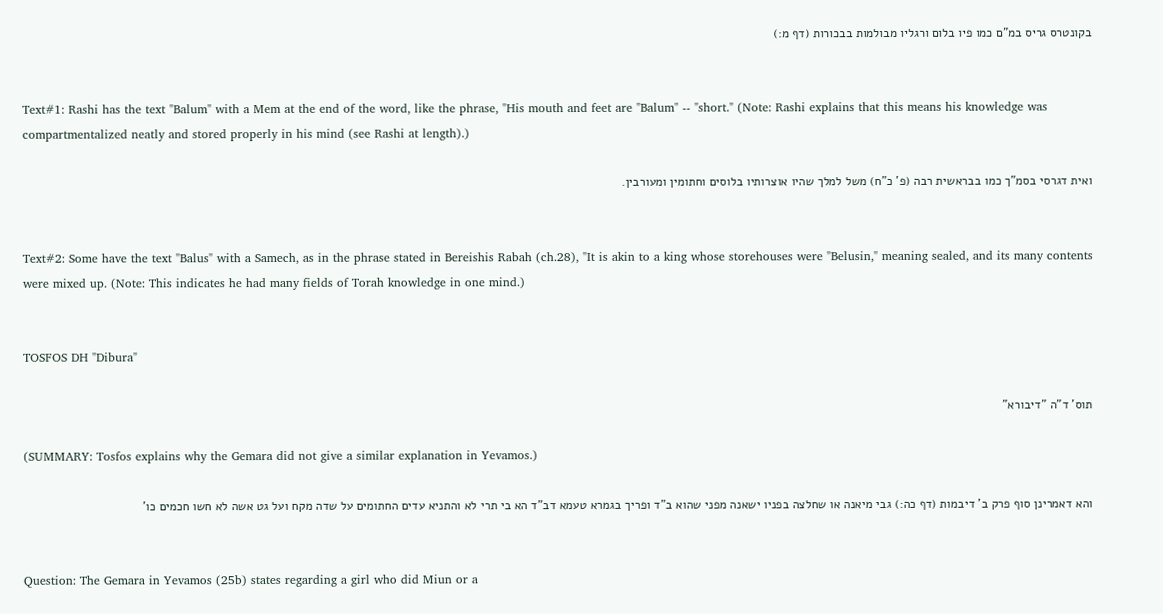בקונטרס גריס במ"ם כמו פיו בלום ורגליו מבולמות בבכורות (דף מ:)


Text#1: Rashi has the text "Balum" with a Mem at the end of the word, like the phrase, "His mouth and feet are "Balum" -- "short." (Note: Rashi explains that this means his knowledge was compartmentalized neatly and stored properly in his mind (see Rashi at length).)

ואית דגרסי בסמ"ך כמו בבראשית רבה (פ' כ"ח) משל למלך שהיו אוצרותיו בלוסים וחתומין ומעורבין.


Text#2: Some have the text "Balus" with a Samech, as in the phrase stated in Bereishis Rabah (ch.28), "It is akin to a king whose storehouses were "Belusin," meaning sealed, and its many contents were mixed up. (Note: This indicates he had many fields of Torah knowledge in one mind.)


TOSFOS DH "Dibura"

תוס' ד"ה "דיבורא"

(SUMMARY: Tosfos explains why the Gemara did not give a similar explanation in Yevamos.)

והא דאמרינן סוף פרק ב' דיבמות (דף כה:) גבי מיאנה או שחלצה בפניו ישאנה מפני שהוא ב"ד ופריך בגמרא טעמא דב"ד הא בי תרי לא והתניא עדים החתומים על שדה מקח ועל גט אשה לא חשו חכמים כו'


Question: The Gemara in Yevamos (25b) states regarding a girl who did Miun or a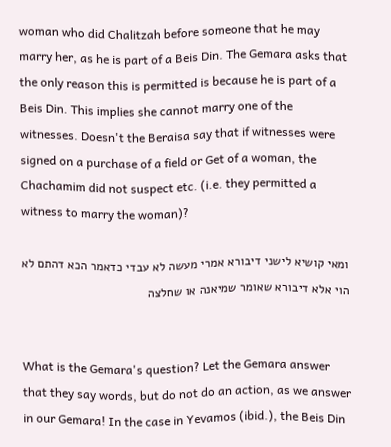woman who did Chalitzah before someone that he may marry her, as he is part of a Beis Din. The Gemara asks that the only reason this is permitted is because he is part of a Beis Din. This implies she cannot marry one of the witnesses. Doesn't the Beraisa say that if witnesses were signed on a purchase of a field or Get of a woman, the Chachamim did not suspect etc. (i.e. they permitted a witness to marry the woman)?

ומאי קושיא לישני דיבורא אמרי מעשה לא עבדי כדאמר הכא דהתם לא הוי אלא דיבורא שאומר שמיאנה או שחלצה


What is the Gemara's question? Let the Gemara answer that they say words, but do not do an action, as we answer in our Gemara! In the case in Yevamos (ibid.), the Beis Din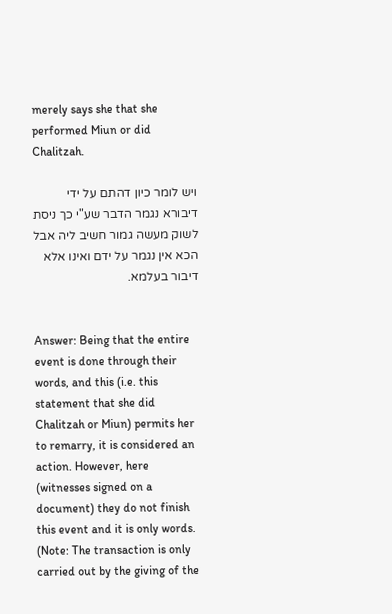merely says she that she performed Miun or did Chalitzah.

ויש לומר כיון דהתם על ידי דיבורא נגמר הדבר שע"י כך ניסת לשוק מעשה גמור חשיב ליה אבל הכא אין נגמר על ידם ואינו אלא דיבור בעלמא.


Answer: Being that the entire event is done through their words, and this (i.e. this statement that she did Chalitzah or Miun) permits her to remarry, it is considered an action. However, here (witnesses signed on a document) they do not finish this event and it is only words. (Note: The transaction is only carried out by the giving of the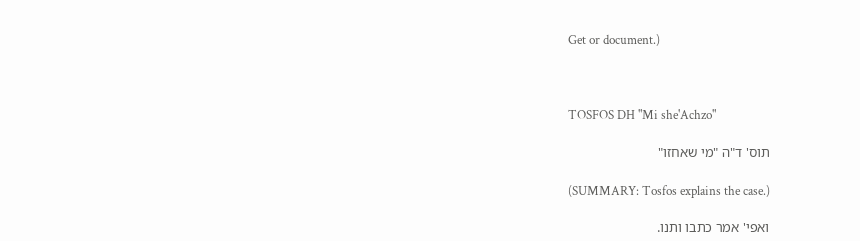Get or document.)



TOSFOS DH "Mi she'Achzo"

תוס' ד"ה "מי שאחזו"

(SUMMARY: Tosfos explains the case.)

ואפי' אמר כתבו ותנו.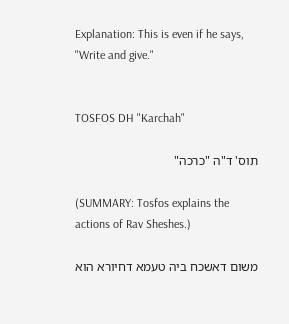Explanation: This is even if he says, "Write and give."


TOSFOS DH "Karchah"

תוס' ד"ה "כרכה"

(SUMMARY: Tosfos explains the actions of Rav Sheshes.)

משום דאשכח ביה טעמא דחיורא הוא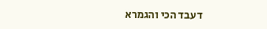דעבד הכי והגמרא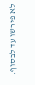לא פירשו עד לבסוף.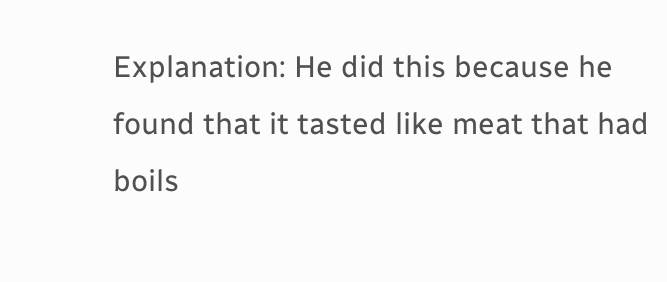Explanation: He did this because he found that it tasted like meat that had boils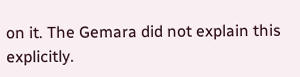on it. The Gemara did not explain this explicitly.